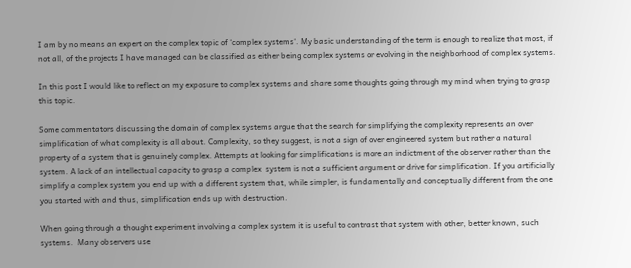I am by no means an expert on the complex topic of ‘complex systems‘. My basic understanding of the term is enough to realize that most, if not all, of the projects I have managed can be classified as either being complex systems or evolving in the neighborhood of complex systems.

In this post I would like to reflect on my exposure to complex systems and share some thoughts going through my mind when trying to grasp this topic.

Some commentators discussing the domain of complex systems argue that the search for simplifying the complexity represents an over simplification of what complexity is all about. Complexity, so they suggest, is not a sign of over engineered system but rather a natural property of a system that is genuinely complex. Attempts at looking for simplifications is more an indictment of the observer rather than the system. A lack of an intellectual capacity to grasp a complex  system is not a sufficient argument or drive for simplification. If you artificially simplify a complex system you end up with a different system that, while simpler, is fundamentally and conceptually different from the one you started with and thus, simplification ends up with destruction.

When going through a thought experiment involving a complex system it is useful to contrast that system with other, better known, such systems.  Many observers use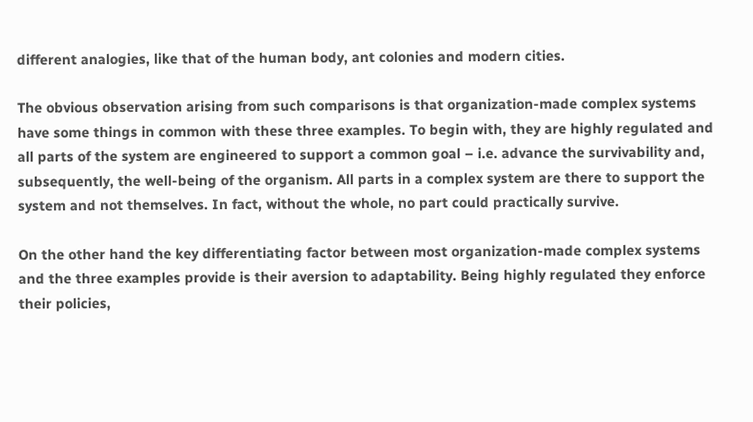different analogies, like that of the human body, ant colonies and modern cities.

The obvious observation arising from such comparisons is that organization-made complex systems have some things in common with these three examples. To begin with, they are highly regulated and all parts of the system are engineered to support a common goal – i.e. advance the survivability and, subsequently, the well-being of the organism. All parts in a complex system are there to support the system and not themselves. In fact, without the whole, no part could practically survive.

On the other hand the key differentiating factor between most organization-made complex systems and the three examples provide is their aversion to adaptability. Being highly regulated they enforce their policies,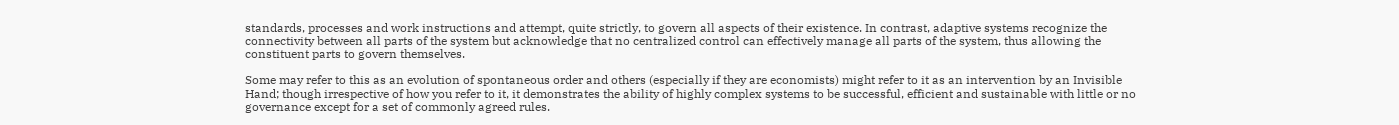standards, processes and work instructions and attempt, quite strictly, to govern all aspects of their existence. In contrast, adaptive systems recognize the connectivity between all parts of the system but acknowledge that no centralized control can effectively manage all parts of the system, thus allowing the constituent parts to govern themselves.

Some may refer to this as an evolution of spontaneous order and others (especially if they are economists) might refer to it as an intervention by an Invisible Hand; though irrespective of how you refer to it, it demonstrates the ability of highly complex systems to be successful, efficient and sustainable with little or no governance except for a set of commonly agreed rules.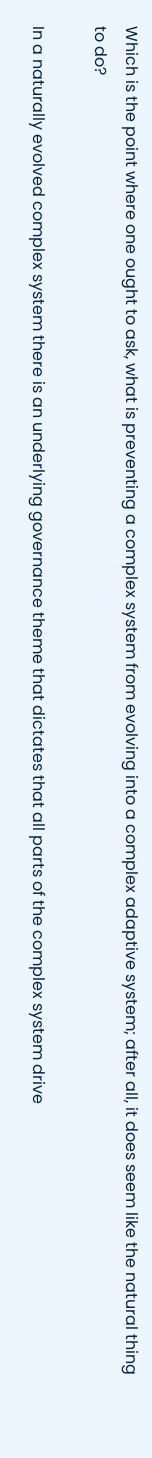Which is the point where one ought to ask, what is preventing a complex system from evolving into a complex adaptive system; after all, it does seem like the natural thing to do?

In a naturally evolved complex system there is an underlying governance theme that dictates that all parts of the complex system drive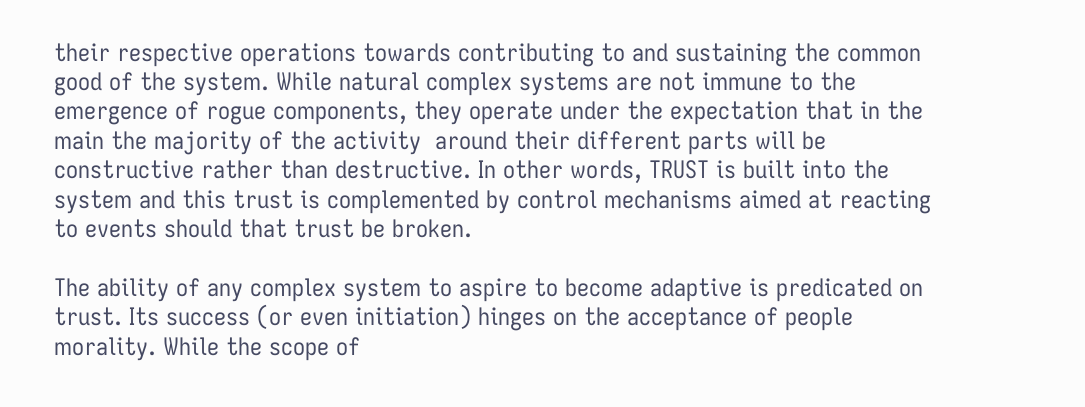their respective operations towards contributing to and sustaining the common good of the system. While natural complex systems are not immune to the emergence of rogue components, they operate under the expectation that in the main the majority of the activity  around their different parts will be constructive rather than destructive. In other words, TRUST is built into the system and this trust is complemented by control mechanisms aimed at reacting to events should that trust be broken.

The ability of any complex system to aspire to become adaptive is predicated on trust. Its success (or even initiation) hinges on the acceptance of people morality. While the scope of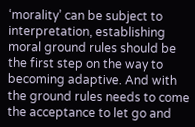‘morality’ can be subject to interpretation, establishing moral ground rules should be the first step on the way to becoming adaptive. And with the ground rules needs to come the acceptance to let go and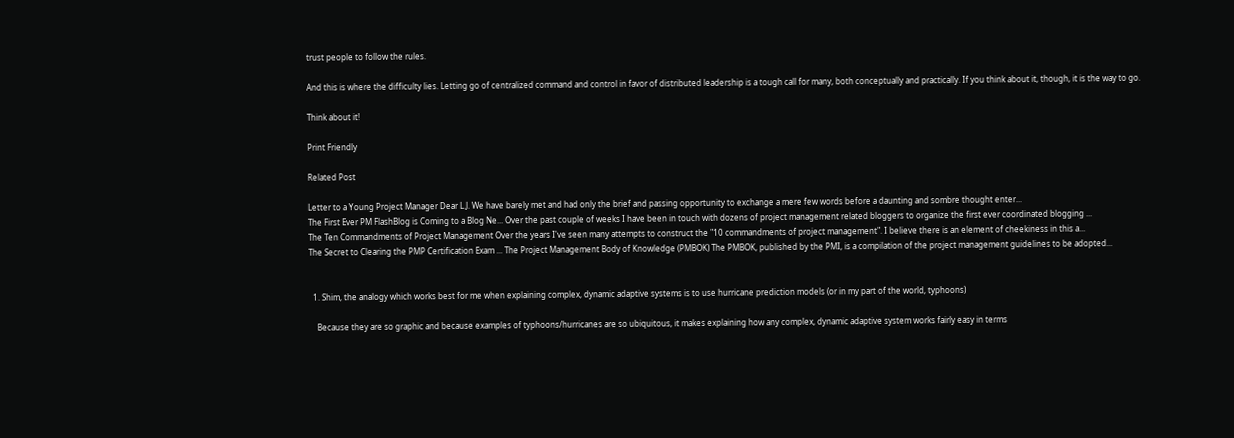trust people to follow the rules.

And this is where the difficulty lies. Letting go of centralized command and control in favor of distributed leadership is a tough call for many, both conceptually and practically. If you think about it, though, it is the way to go.

Think about it!

Print Friendly

Related Post

Letter to a Young Project Manager Dear L.J. We have barely met and had only the brief and passing opportunity to exchange a mere few words before a daunting and sombre thought enter...
The First Ever PM FlashBlog is Coming to a Blog Ne... Over the past couple of weeks I have been in touch with dozens of project management related bloggers to organize the first ever coordinated blogging ...
The Ten Commandments of Project Management Over the years I've seen many attempts to construct the "10 commandments of project management". I believe there is an element of cheekiness in this a...
The Secret to Clearing the PMP Certification Exam ... The Project Management Body of Knowledge (PMBOK) The PMBOK, published by the PMI, is a compilation of the project management guidelines to be adopted...


  1. Shim, the analogy which works best for me when explaining complex, dynamic adaptive systems is to use hurricane prediction models (or in my part of the world, typhoons)

    Because they are so graphic and because examples of typhoons/hurricanes are so ubiquitous, it makes explaining how any complex, dynamic adaptive system works fairly easy in terms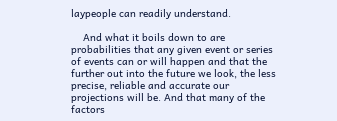laypeople can readily understand.

    And what it boils down to are probabilities that any given event or series of events can or will happen and that the further out into the future we look, the less precise, reliable and accurate our projections will be. And that many of the factors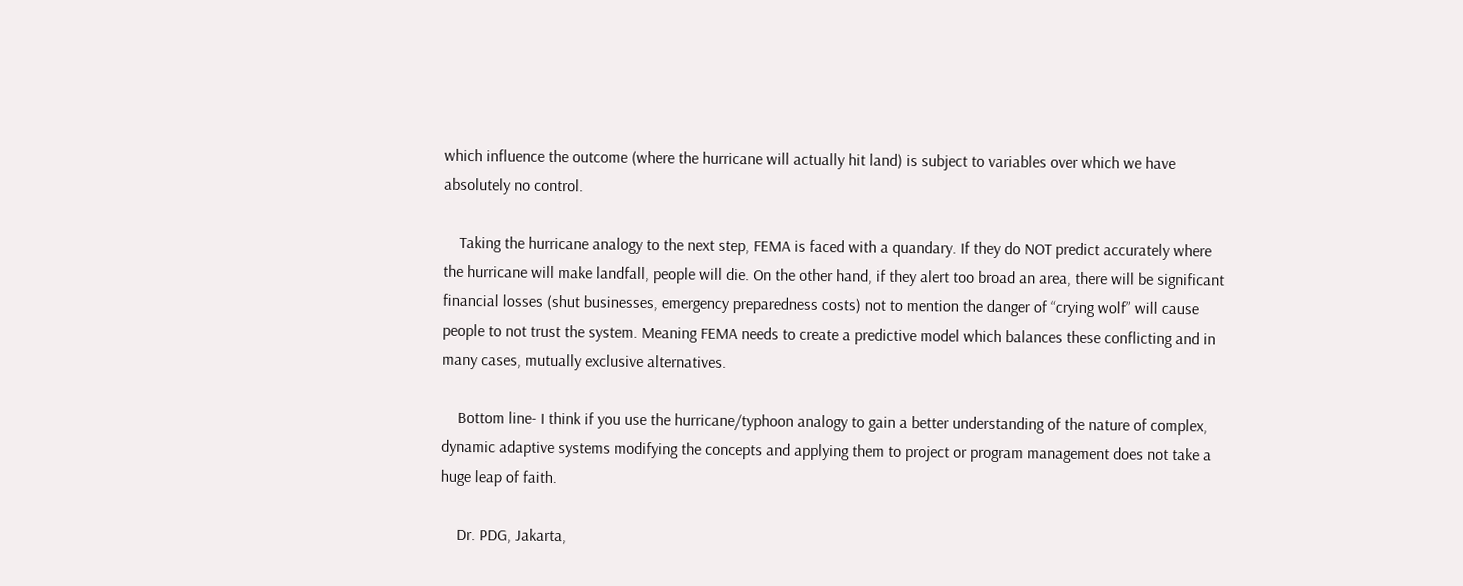which influence the outcome (where the hurricane will actually hit land) is subject to variables over which we have absolutely no control.

    Taking the hurricane analogy to the next step, FEMA is faced with a quandary. If they do NOT predict accurately where the hurricane will make landfall, people will die. On the other hand, if they alert too broad an area, there will be significant financial losses (shut businesses, emergency preparedness costs) not to mention the danger of “crying wolf” will cause people to not trust the system. Meaning FEMA needs to create a predictive model which balances these conflicting and in many cases, mutually exclusive alternatives.

    Bottom line- I think if you use the hurricane/typhoon analogy to gain a better understanding of the nature of complex, dynamic adaptive systems modifying the concepts and applying them to project or program management does not take a huge leap of faith.

    Dr. PDG, Jakarta,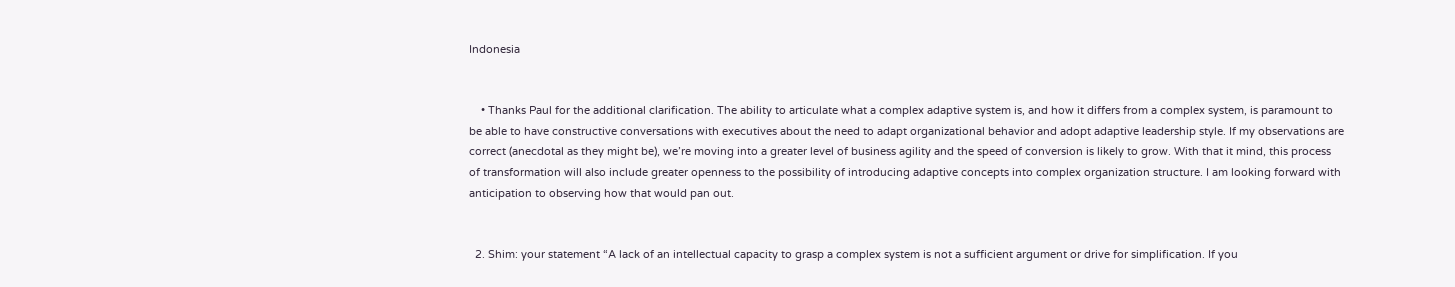Indonesia


    • Thanks Paul for the additional clarification. The ability to articulate what a complex adaptive system is, and how it differs from a complex system, is paramount to be able to have constructive conversations with executives about the need to adapt organizational behavior and adopt adaptive leadership style. If my observations are correct (anecdotal as they might be), we’re moving into a greater level of business agility and the speed of conversion is likely to grow. With that it mind, this process of transformation will also include greater openness to the possibility of introducing adaptive concepts into complex organization structure. I am looking forward with anticipation to observing how that would pan out.


  2. Shim: your statement “A lack of an intellectual capacity to grasp a complex system is not a sufficient argument or drive for simplification. If you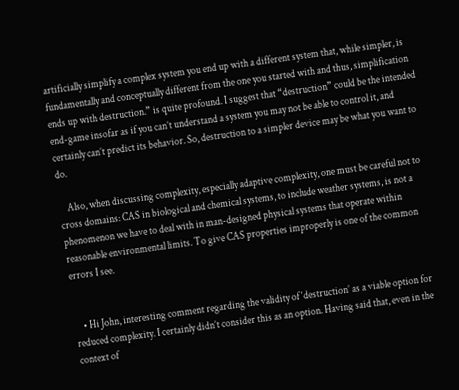artificially simplify a complex system you end up with a different system that, while simpler, is fundamentally and conceptually different from the one you started with and thus, simplification ends up with destruction.” is quite profound. I suggest that “destruction” could be the intended end-game insofar as if you can’t understand a system you may not be able to control it, and certainly can’t predict its behavior. So, destruction to a simpler device may be what you want to do.

    Also, when discussing complexity, especially adaptive complexity, one must be careful not to cross domains: CAS in biological and chemical systems, to include weather systems, is not a phenomenon we have to deal with in man-designed physical systems that operate within reasonable environmental limits. To give CAS properties improperly is one of the common errors I see.


    • Hi John, interesting comment regarding the validity of ‘destruction’ as a viable option for reduced complexity. I certainly didn’t consider this as an option. Having said that, even in the context of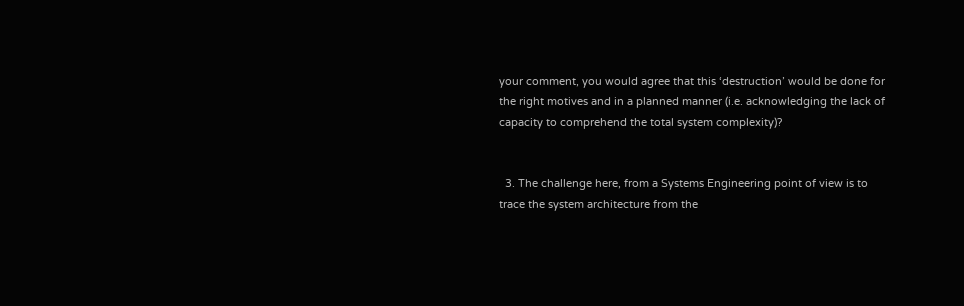your comment, you would agree that this ‘destruction’ would be done for the right motives and in a planned manner (i.e. acknowledging the lack of capacity to comprehend the total system complexity)?


  3. The challenge here, from a Systems Engineering point of view is to trace the system architecture from the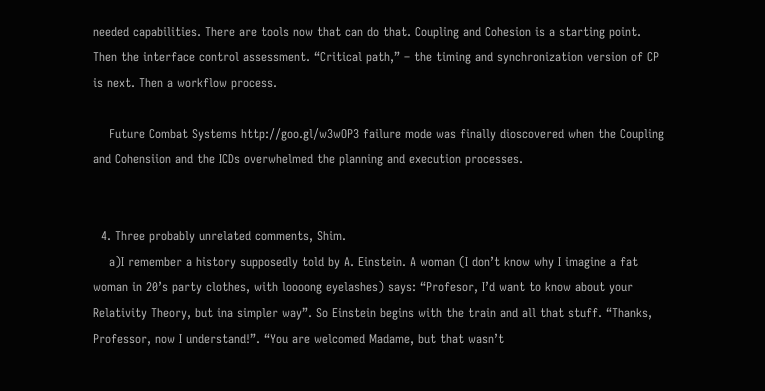needed capabilities. There are tools now that can do that. Coupling and Cohesion is a starting point. Then the interface control assessment. “Critical path,” – the timing and synchronization version of CP is next. Then a workflow process.

    Future Combat Systems http://goo.gl/w3wOP3 failure mode was finally dioscovered when the Coupling and Cohensiion and the ICDs overwhelmed the planning and execution processes.


  4. Three probably unrelated comments, Shim.
    a)I remember a history supposedly told by A. Einstein. A woman (I don’t know why I imagine a fat woman in 20’s party clothes, with loooong eyelashes) says: “Profesor, I’d want to know about your Relativity Theory, but ina simpler way”. So Einstein begins with the train and all that stuff. “Thanks, Professor, now I understand!”. “You are welcomed Madame, but that wasn’t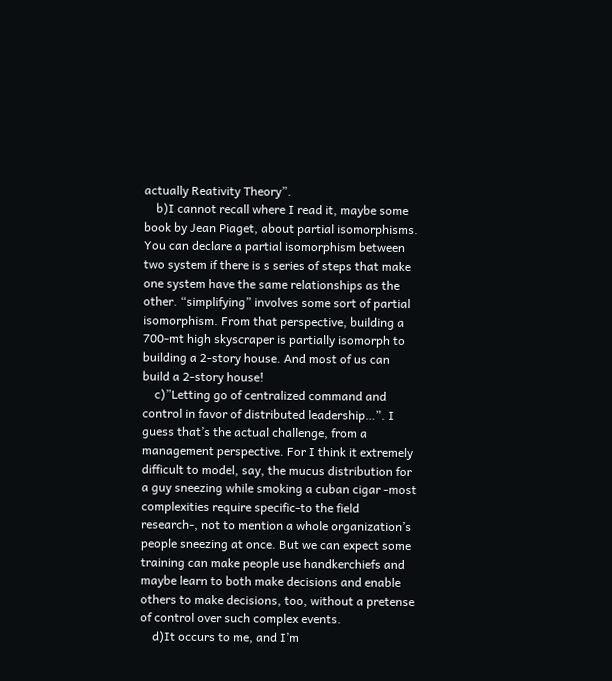actually Reativity Theory”.
    b)I cannot recall where I read it, maybe some book by Jean Piaget, about partial isomorphisms. You can declare a partial isomorphism between two system if there is s series of steps that make one system have the same relationships as the other. “simplifying” involves some sort of partial isomorphism. From that perspective, building a 700-mt high skyscraper is partially isomorph to building a 2-story house. And most of us can build a 2-story house!
    c)”Letting go of centralized command and control in favor of distributed leadership…”. I guess that’s the actual challenge, from a management perspective. For I think it extremely difficult to model, say, the mucus distribution for a guy sneezing while smoking a cuban cigar -most complexities require specific-to the field research-, not to mention a whole organization’s people sneezing at once. But we can expect some training can make people use handkerchiefs and maybe learn to both make decisions and enable others to make decisions, too, without a pretense of control over such complex events.
    d)It occurs to me, and I’m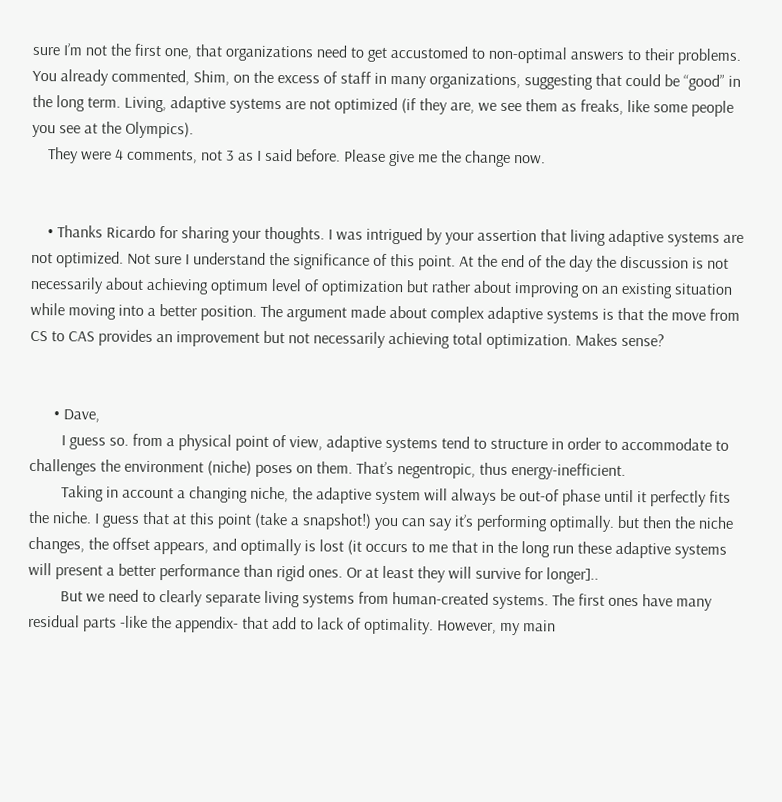sure I’m not the first one, that organizations need to get accustomed to non-optimal answers to their problems. You already commented, Shim, on the excess of staff in many organizations, suggesting that could be “good” in the long term. Living, adaptive systems are not optimized (if they are, we see them as freaks, like some people you see at the Olympics).
    They were 4 comments, not 3 as I said before. Please give me the change now.


    • Thanks Ricardo for sharing your thoughts. I was intrigued by your assertion that living adaptive systems are not optimized. Not sure I understand the significance of this point. At the end of the day the discussion is not necessarily about achieving optimum level of optimization but rather about improving on an existing situation while moving into a better position. The argument made about complex adaptive systems is that the move from CS to CAS provides an improvement but not necessarily achieving total optimization. Makes sense?


      • Dave,
        I guess so. from a physical point of view, adaptive systems tend to structure in order to accommodate to challenges the environment (niche) poses on them. That’s negentropic, thus energy-inefficient.
        Taking in account a changing niche, the adaptive system will always be out-of phase until it perfectly fits the niche. I guess that at this point (take a snapshot!) you can say it’s performing optimally. but then the niche changes, the offset appears, and optimally is lost (it occurs to me that in the long run these adaptive systems will present a better performance than rigid ones. Or at least they will survive for longer]..
        But we need to clearly separate living systems from human-created systems. The first ones have many residual parts -like the appendix- that add to lack of optimality. However, my main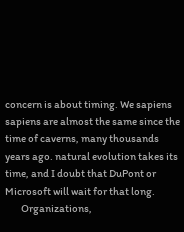concern is about timing. We sapiens sapiens are almost the same since the time of caverns, many thousands years ago. natural evolution takes its time, and I doubt that DuPont or Microsoft will wait for that long.
        Organizations,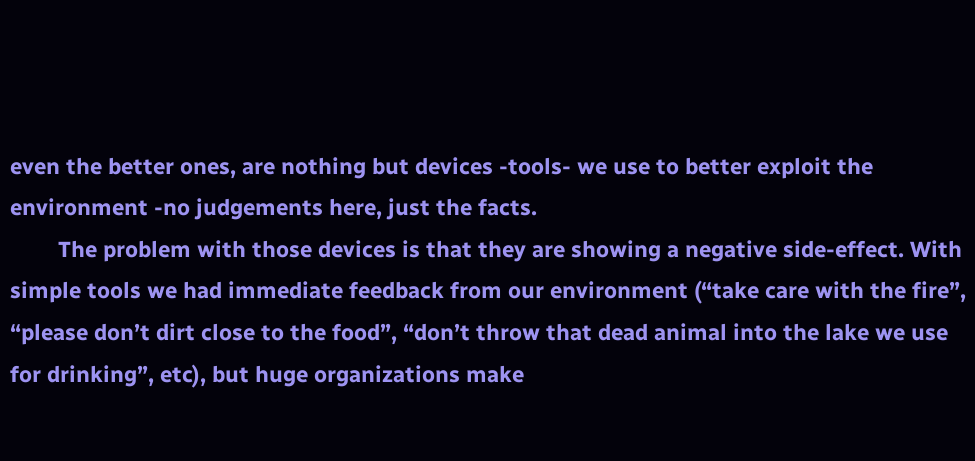even the better ones, are nothing but devices -tools- we use to better exploit the environment -no judgements here, just the facts.
        The problem with those devices is that they are showing a negative side-effect. With simple tools we had immediate feedback from our environment (“take care with the fire”, “please don’t dirt close to the food”, “don’t throw that dead animal into the lake we use for drinking”, etc), but huge organizations make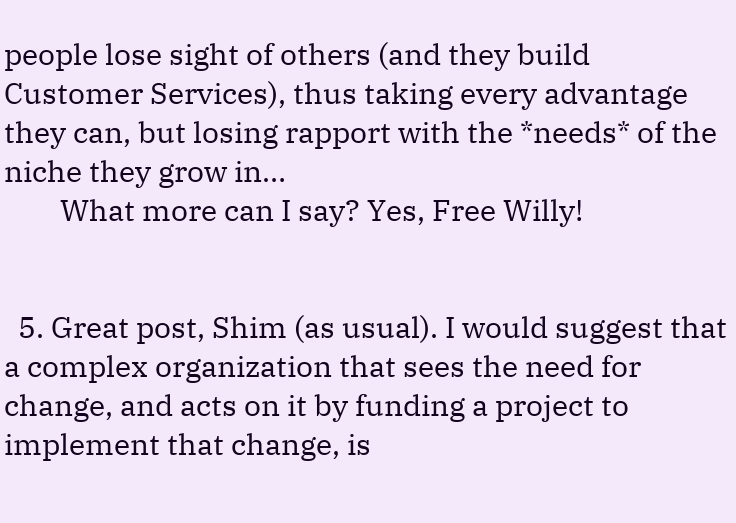people lose sight of others (and they build Customer Services), thus taking every advantage they can, but losing rapport with the *needs* of the niche they grow in…
        What more can I say? Yes, Free Willy!


  5. Great post, Shim (as usual). I would suggest that a complex organization that sees the need for change, and acts on it by funding a project to implement that change, is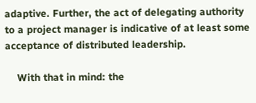adaptive. Further, the act of delegating authority to a project manager is indicative of at least some acceptance of distributed leadership.

    With that in mind: the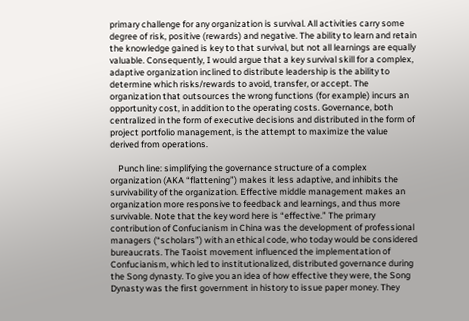primary challenge for any organization is survival. All activities carry some degree of risk, positive (rewards) and negative. The ability to learn and retain the knowledge gained is key to that survival, but not all learnings are equally valuable. Consequently, I would argue that a key survival skill for a complex, adaptive organization inclined to distribute leadership is the ability to determine which risks/rewards to avoid, transfer, or accept. The organization that outsources the wrong functions (for example) incurs an opportunity cost, in addition to the operating costs. Governance, both centralized in the form of executive decisions and distributed in the form of project portfolio management, is the attempt to maximize the value derived from operations.

    Punch line: simplifying the governance structure of a complex organization (AKA “flattening”) makes it less adaptive, and inhibits the survivability of the organization. Effective middle management makes an organization more responsive to feedback and learnings, and thus more survivable. Note that the key word here is “effective.” The primary contribution of Confucianism in China was the development of professional managers (“scholars”) with an ethical code, who today would be considered bureaucrats. The Taoist movement influenced the implementation of Confucianism, which led to institutionalized, distributed governance during the Song dynasty. To give you an idea of how effective they were, the Song Dynasty was the first government in history to issue paper money. They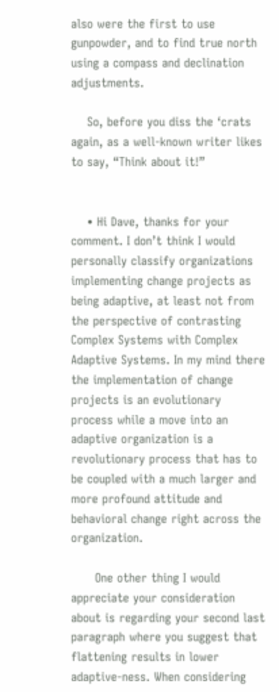also were the first to use gunpowder, and to find true north using a compass and declination adjustments.

    So, before you diss the ‘crats again, as a well-known writer likes to say, “Think about it!”


    • Hi Dave, thanks for your comment. I don’t think I would personally classify organizations implementing change projects as being adaptive, at least not from the perspective of contrasting Complex Systems with Complex Adaptive Systems. In my mind there the implementation of change projects is an evolutionary process while a move into an adaptive organization is a revolutionary process that has to be coupled with a much larger and more profound attitude and behavioral change right across the organization.

      One other thing I would appreciate your consideration about is regarding your second last paragraph where you suggest that flattening results in lower adaptive-ness. When considering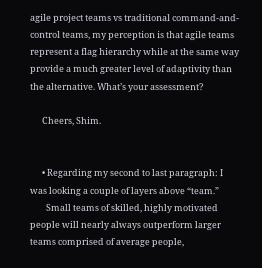agile project teams vs traditional command-and-control teams, my perception is that agile teams represent a flag hierarchy while at the same way provide a much greater level of adaptivity than the alternative. What’s your assessment?

      Cheers, Shim.


      • Regarding my second to last paragraph: I was looking a couple of layers above “team.”
        Small teams of skilled, highly motivated people will nearly always outperform larger teams comprised of average people,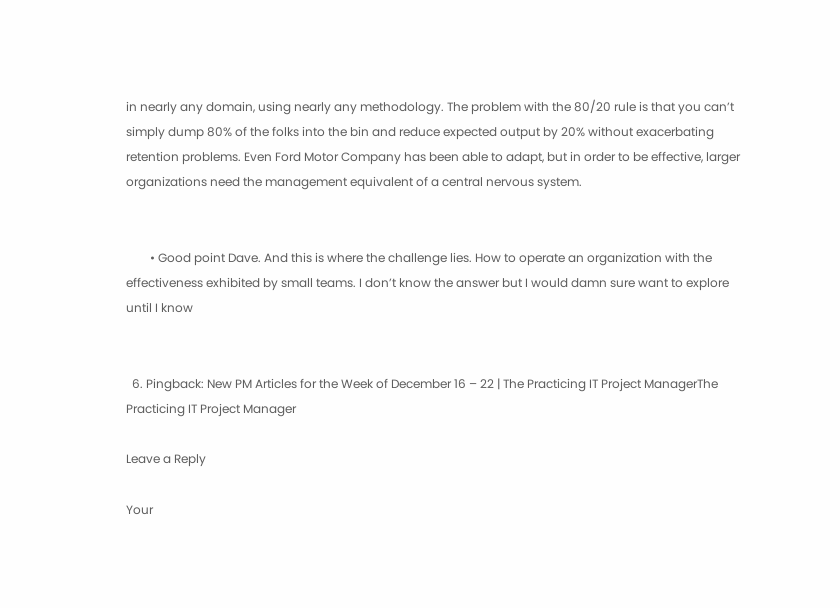in nearly any domain, using nearly any methodology. The problem with the 80/20 rule is that you can’t simply dump 80% of the folks into the bin and reduce expected output by 20% without exacerbating retention problems. Even Ford Motor Company has been able to adapt, but in order to be effective, larger organizations need the management equivalent of a central nervous system.


        • Good point Dave. And this is where the challenge lies. How to operate an organization with the effectiveness exhibited by small teams. I don’t know the answer but I would damn sure want to explore until I know


  6. Pingback: New PM Articles for the Week of December 16 – 22 | The Practicing IT Project ManagerThe Practicing IT Project Manager

Leave a Reply

Your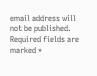email address will not be published. Required fields are marked *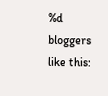%d bloggers like this: